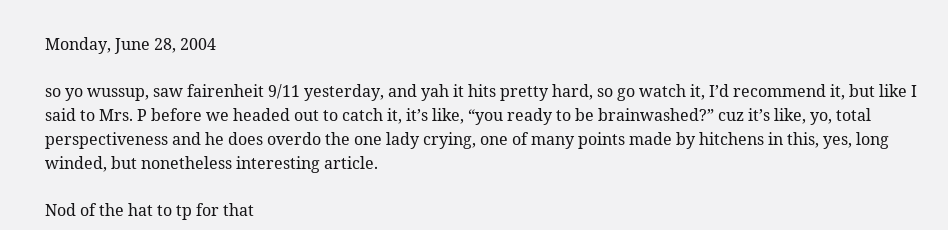Monday, June 28, 2004

so yo wussup, saw fairenheit 9/11 yesterday, and yah it hits pretty hard, so go watch it, I’d recommend it, but like I said to Mrs. P before we headed out to catch it, it’s like, “you ready to be brainwashed?” cuz it’s like, yo, total perspectiveness and he does overdo the one lady crying, one of many points made by hitchens in this, yes, long winded, but nonetheless interesting article.

Nod of the hat to tp for that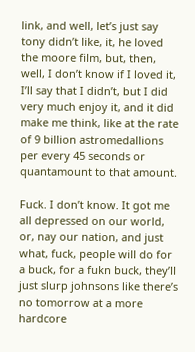link, and well, let’s just say tony didn’t like, it, he loved the moore film, but, then, well, I don’t know if I loved it, I’ll say that I didn’t, but I did very much enjoy it, and it did make me think, like at the rate of 9 billion astromedallions per every 45 seconds or quantamount to that amount.

Fuck. I don’t know. It got me all depressed on our world, or, nay our nation, and just what, fuck, people will do for a buck, for a fukn buck, they’ll just slurp johnsons like there’s no tomorrow at a more hardcore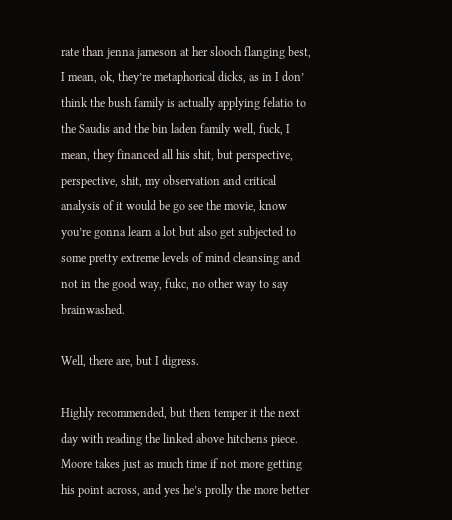rate than jenna jameson at her slooch flanging best, I mean, ok, they’re metaphorical dicks, as in I don’ think the bush family is actually applying felatio to the Saudis and the bin laden family well, fuck, I mean, they financed all his shit, but perspective, perspective, shit, my observation and critical analysis of it would be go see the movie, know you’re gonna learn a lot but also get subjected to some pretty extreme levels of mind cleansing and not in the good way, fukc, no other way to say brainwashed.

Well, there are, but I digress.

Highly recommended, but then temper it the next day with reading the linked above hitchens piece. Moore takes just as much time if not more getting his point across, and yes he’s prolly the more better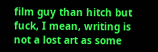film guy than hitch but fuck, I mean, writing is not a lost art as some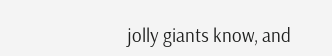jolly giants know, and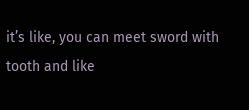it’s like, you can meet sword with tooth and like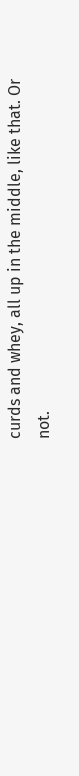curds and whey, all up in the middle, like that. Or not.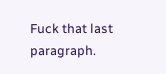Fuck that last paragraph.